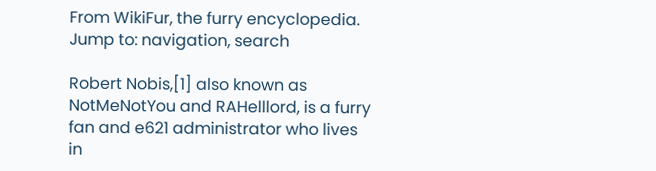From WikiFur, the furry encyclopedia.
Jump to: navigation, search

Robert Nobis,[1] also known as NotMeNotYou and RAHelllord, is a furry fan and e621 administrator who lives in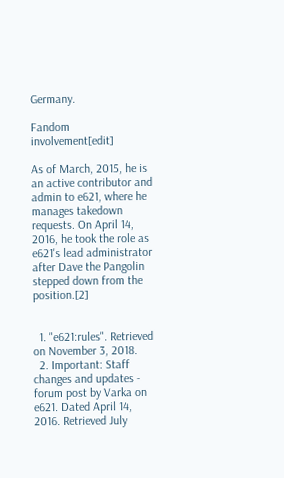Germany.

Fandom involvement[edit]

As of March, 2015, he is an active contributor and admin to e621, where he manages takedown requests. On April 14, 2016, he took the role as e621's lead administrator after Dave the Pangolin stepped down from the position.[2]


  1. "e621:rules". Retrieved on November 3, 2018.
  2. Important: Staff changes and updates - forum post by Varka on e621. Dated April 14, 2016. Retrieved July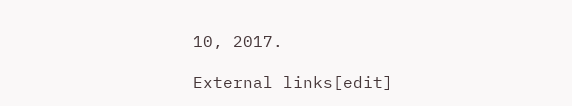10, 2017.

External links[edit]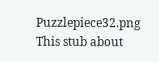Puzzlepiece32.png This stub about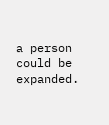a person could be expanded.